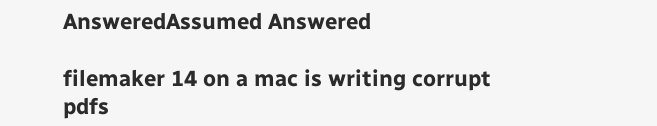AnsweredAssumed Answered

filemaker 14 on a mac is writing corrupt pdfs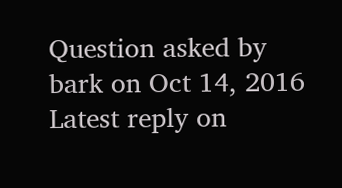Question asked by bark on Oct 14, 2016
Latest reply on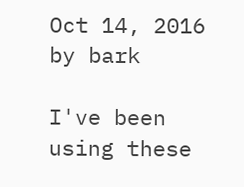Oct 14, 2016 by bark

I've been using these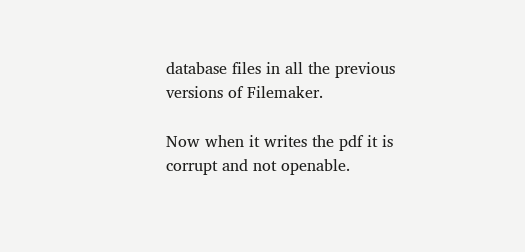database files in all the previous versions of Filemaker.

Now when it writes the pdf it is corrupt and not openable.